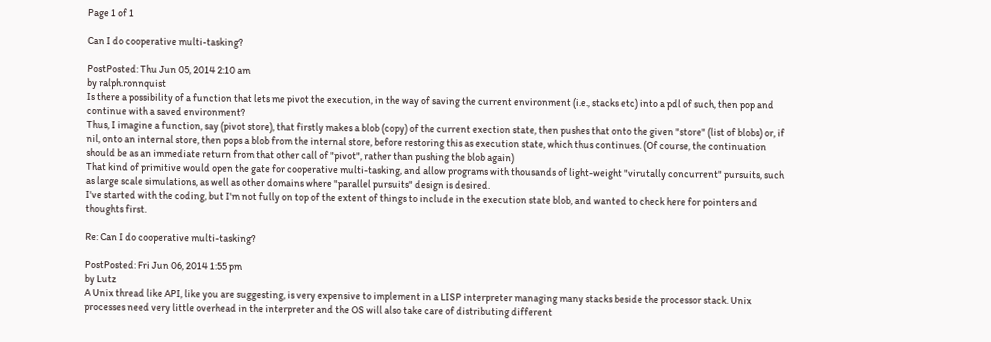Page 1 of 1

Can I do cooperative multi-tasking?

PostPosted: Thu Jun 05, 2014 2:10 am
by ralph.ronnquist
Is there a possibility of a function that lets me pivot the execution, in the way of saving the current environment (i.e., stacks etc) into a pdl of such, then pop and continue with a saved environment?
Thus, I imagine a function, say (pivot store), that firstly makes a blob (copy) of the current exection state, then pushes that onto the given "store" (list of blobs) or, if nil, onto an internal store, then pops a blob from the internal store, before restoring this as execution state, which thus continues. (Of course, the continuation should be as an immediate return from that other call of "pivot", rather than pushing the blob again)
That kind of primitive would open the gate for cooperative multi-tasking, and allow programs with thousands of light-weight "virutally concurrent" pursuits, such as large scale simulations, as well as other domains where "parallel pursuits" design is desired.
I've started with the coding, but I'm not fully on top of the extent of things to include in the execution state blob, and wanted to check here for pointers and thoughts first.

Re: Can I do cooperative multi-tasking?

PostPosted: Fri Jun 06, 2014 1:55 pm
by Lutz
A Unix thread like API, like you are suggesting, is very expensive to implement in a LISP interpreter managing many stacks beside the processor stack. Unix processes need very little overhead in the interpreter and the OS will also take care of distributing different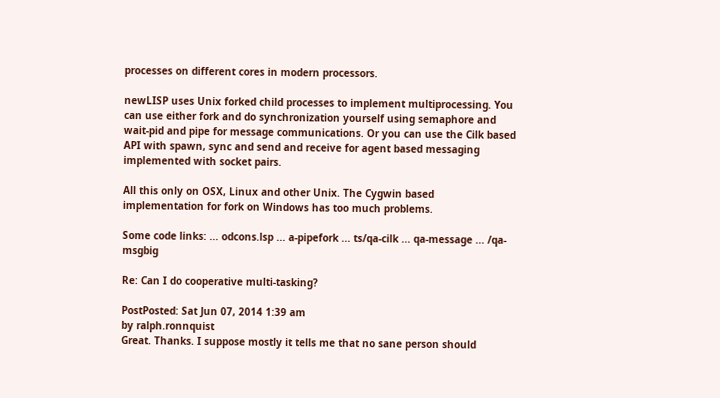processes on different cores in modern processors.

newLISP uses Unix forked child processes to implement multiprocessing. You can use either fork and do synchronization yourself using semaphore and wait-pid and pipe for message communications. Or you can use the Cilk based API with spawn, sync and send and receive for agent based messaging implemented with socket pairs.

All this only on OSX, Linux and other Unix. The Cygwin based implementation for fork on Windows has too much problems.

Some code links: ... odcons.lsp ... a-pipefork ... ts/qa-cilk ... qa-message ... /qa-msgbig

Re: Can I do cooperative multi-tasking?

PostPosted: Sat Jun 07, 2014 1:39 am
by ralph.ronnquist
Great. Thanks. I suppose mostly it tells me that no sane person should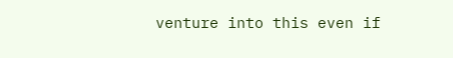venture into this even if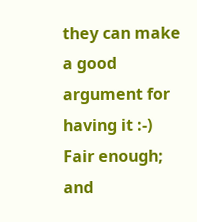they can make a good argument for having it :-)
Fair enough; and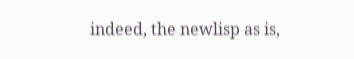indeed, the newlisp as is,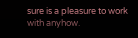sure is a pleasure to work with anyhow.